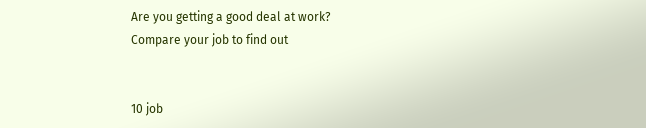Are you getting a good deal at work?
Compare your job to find out


10 job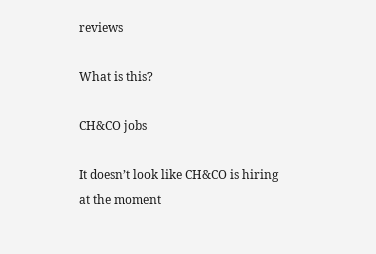reviews

What is this?

CH&CO jobs

It doesn’t look like CH&CO is hiring at the moment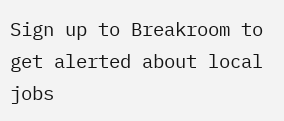Sign up to Breakroom to get alerted about local jobs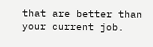that are better than your current job.